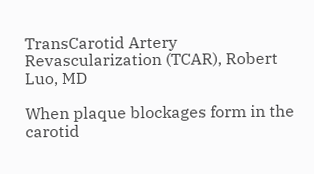TransCarotid Artery Revascularization (TCAR), Robert Luo, MD

When plaque blockages form in the carotid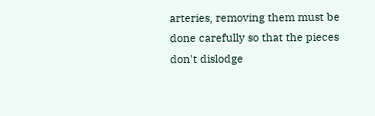arteries, removing them must be done carefully so that the pieces don't dislodge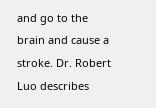and go to the brain and cause a stroke. Dr. Robert Luo describes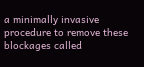a minimally invasive procedure to remove these blockages called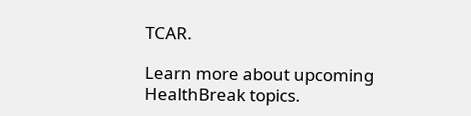TCAR.

Learn more about upcoming HealthBreak topics.